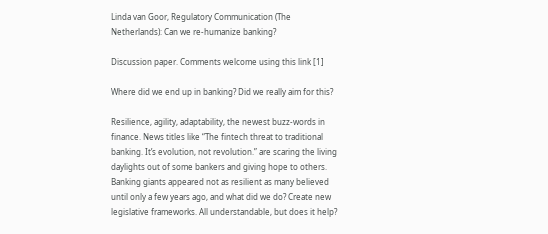Linda van Goor, Regulatory Communication (The Netherlands): Can we re-humanize banking?

Discussion paper. Comments welcome using this link [1]

Where did we end up in banking? Did we really aim for this?

Resilience, agility, adaptability, the newest buzz-words in finance. News titles like “The fintech threat to traditional banking. It’s evolution, not revolution.” are scaring the living daylights out of some bankers and giving hope to others. Banking giants appeared not as resilient as many believed until only a few years ago, and what did we do? Create new legislative frameworks. All understandable, but does it help?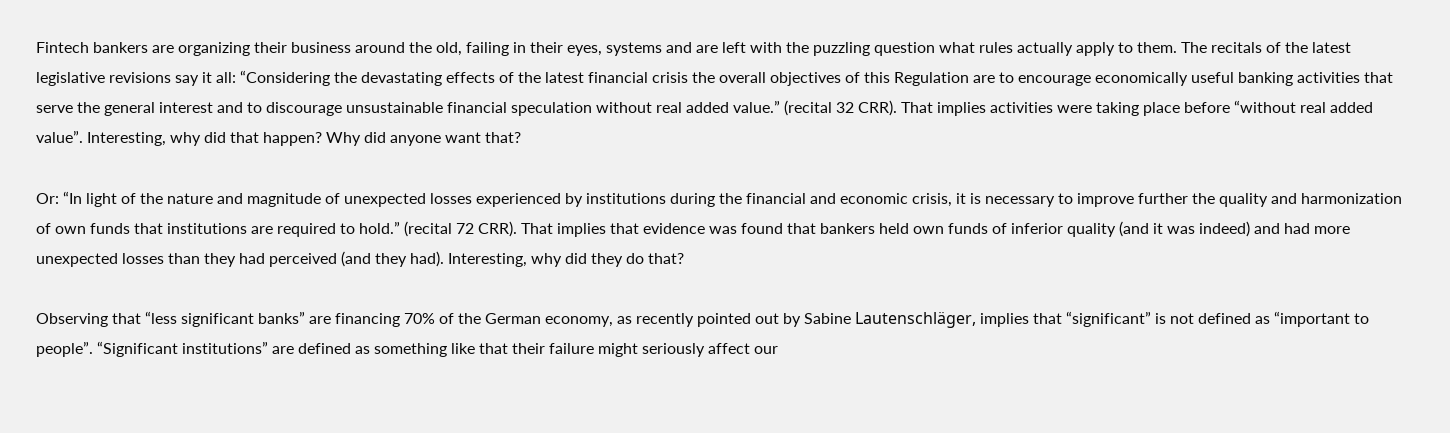Fintech bankers are organizing their business around the old, failing in their eyes, systems and are left with the puzzling question what rules actually apply to them. The recitals of the latest legislative revisions say it all: “Considering the devastating effects of the latest financial crisis the overall objectives of this Regulation are to encourage economically useful banking activities that serve the general interest and to discourage unsustainable financial speculation without real added value.” (recital 32 CRR). That implies activities were taking place before “without real added value”. Interesting, why did that happen? Why did anyone want that?

Or: “In light of the nature and magnitude of unexpected losses experienced by institutions during the financial and economic crisis, it is necessary to improve further the quality and harmonization of own funds that institutions are required to hold.” (recital 72 CRR). That implies that evidence was found that bankers held own funds of inferior quality (and it was indeed) and had more unexpected losses than they had perceived (and they had). Interesting, why did they do that?

Observing that “less significant banks” are financing 70% of the German economy, as recently pointed out by Sabine Lautenschläger, implies that “significant” is not defined as “important to people”. “Significant institutions” are defined as something like that their failure might seriously affect our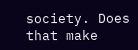society. Does that make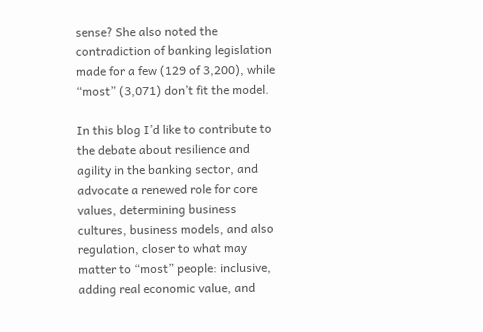sense? She also noted the contradiction of banking legislation made for a few (129 of 3,200), while “most” (3,071) don’t fit the model.

In this blog I’d like to contribute to the debate about resilience and agility in the banking sector, and advocate a renewed role for core values, determining business cultures, business models, and also regulation, closer to what may matter to “most” people: inclusive, adding real economic value, and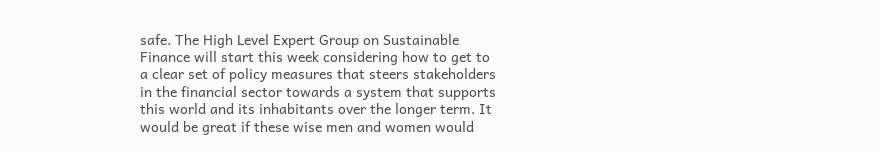safe. The High Level Expert Group on Sustainable Finance will start this week considering how to get to a clear set of policy measures that steers stakeholders in the financial sector towards a system that supports this world and its inhabitants over the longer term. It would be great if these wise men and women would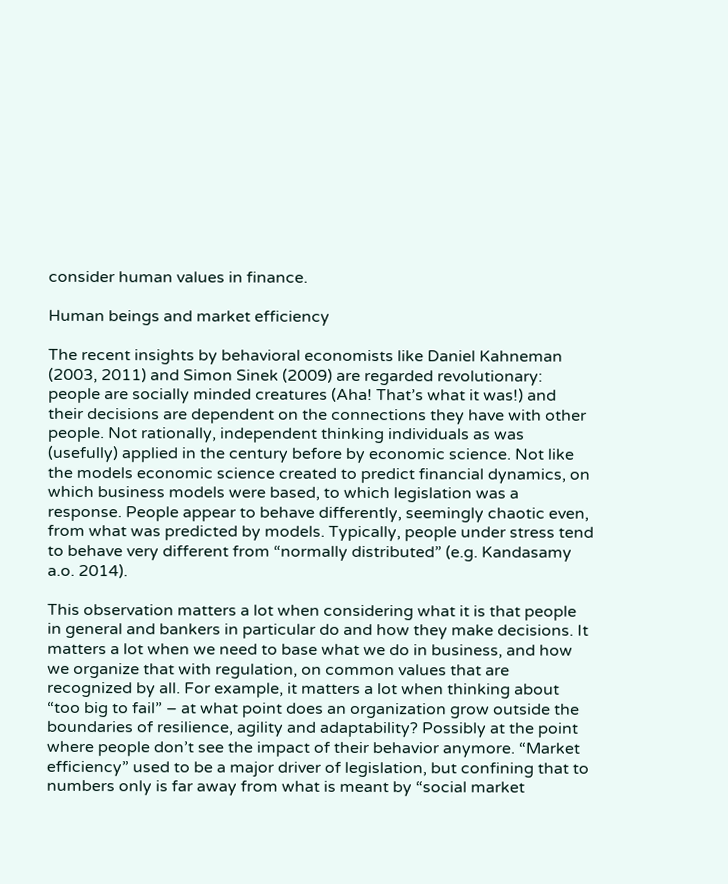consider human values in finance.

Human beings and market efficiency

The recent insights by behavioral economists like Daniel Kahneman (2003, 2011) and Simon Sinek (2009) are regarded revolutionary: people are socially minded creatures (Aha! That’s what it was!) and their decisions are dependent on the connections they have with other people. Not rationally, independent thinking individuals as was (usefully) applied in the century before by economic science. Not like the models economic science created to predict financial dynamics, on which business models were based, to which legislation was a response. People appear to behave differently, seemingly chaotic even, from what was predicted by models. Typically, people under stress tend to behave very different from “normally distributed” (e.g. Kandasamy a.o. 2014).

This observation matters a lot when considering what it is that people in general and bankers in particular do and how they make decisions. It matters a lot when we need to base what we do in business, and how we organize that with regulation, on common values that are recognized by all. For example, it matters a lot when thinking about “too big to fail” – at what point does an organization grow outside the boundaries of resilience, agility and adaptability? Possibly at the point where people don’t see the impact of their behavior anymore. “Market efficiency” used to be a major driver of legislation, but confining that to numbers only is far away from what is meant by “social market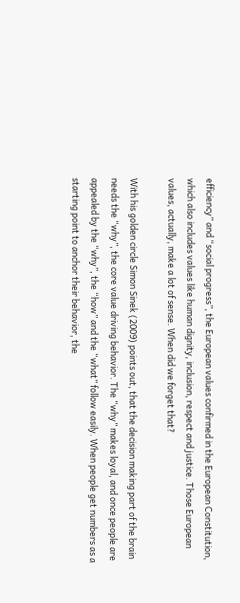efficiency” and “social progress”, the European values confirmed in the European Constitution, which also includes values like human dignity, inclusion, respect and justice. Those European values, actually, make a lot of sense. When did we forget that?

With his golden circle Simon Sinek (2009) points out, that the decision making part of the brain needs the “why”, the core value driving behavior. The “why” makes loyal, and once people are appealed by the “why”, the “how” and the “what” follow easily. When people get numbers as a starting point to anchor their behavior, the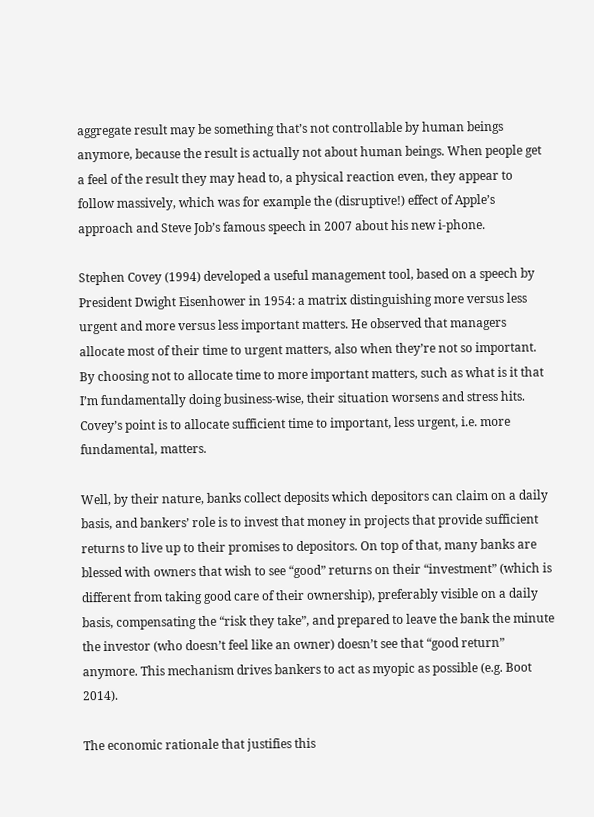aggregate result may be something that’s not controllable by human beings anymore, because the result is actually not about human beings. When people get a feel of the result they may head to, a physical reaction even, they appear to follow massively, which was for example the (disruptive!) effect of Apple’s approach and Steve Job’s famous speech in 2007 about his new i-phone.

Stephen Covey (1994) developed a useful management tool, based on a speech by President Dwight Eisenhower in 1954: a matrix distinguishing more versus less urgent and more versus less important matters. He observed that managers allocate most of their time to urgent matters, also when they’re not so important. By choosing not to allocate time to more important matters, such as what is it that I’m fundamentally doing business-wise, their situation worsens and stress hits. Covey’s point is to allocate sufficient time to important, less urgent, i.e. more fundamental, matters.

Well, by their nature, banks collect deposits which depositors can claim on a daily basis, and bankers’ role is to invest that money in projects that provide sufficient returns to live up to their promises to depositors. On top of that, many banks are blessed with owners that wish to see “good” returns on their “investment” (which is different from taking good care of their ownership), preferably visible on a daily basis, compensating the “risk they take”, and prepared to leave the bank the minute the investor (who doesn’t feel like an owner) doesn’t see that “good return” anymore. This mechanism drives bankers to act as myopic as possible (e.g. Boot 2014).

The economic rationale that justifies this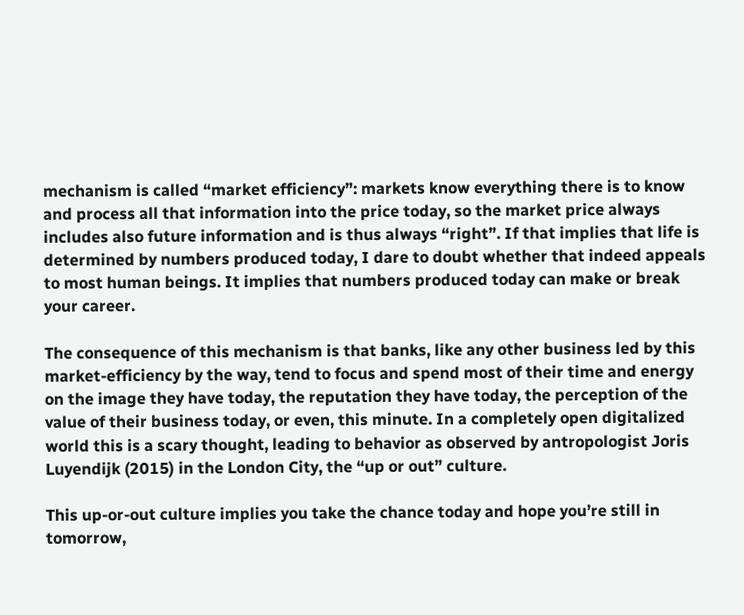mechanism is called “market efficiency”: markets know everything there is to know and process all that information into the price today, so the market price always includes also future information and is thus always “right”. If that implies that life is determined by numbers produced today, I dare to doubt whether that indeed appeals to most human beings. It implies that numbers produced today can make or break your career.

The consequence of this mechanism is that banks, like any other business led by this market-efficiency by the way, tend to focus and spend most of their time and energy on the image they have today, the reputation they have today, the perception of the value of their business today, or even, this minute. In a completely open digitalized world this is a scary thought, leading to behavior as observed by antropologist Joris Luyendijk (2015) in the London City, the “up or out” culture.

This up-or-out culture implies you take the chance today and hope you’re still in tomorrow,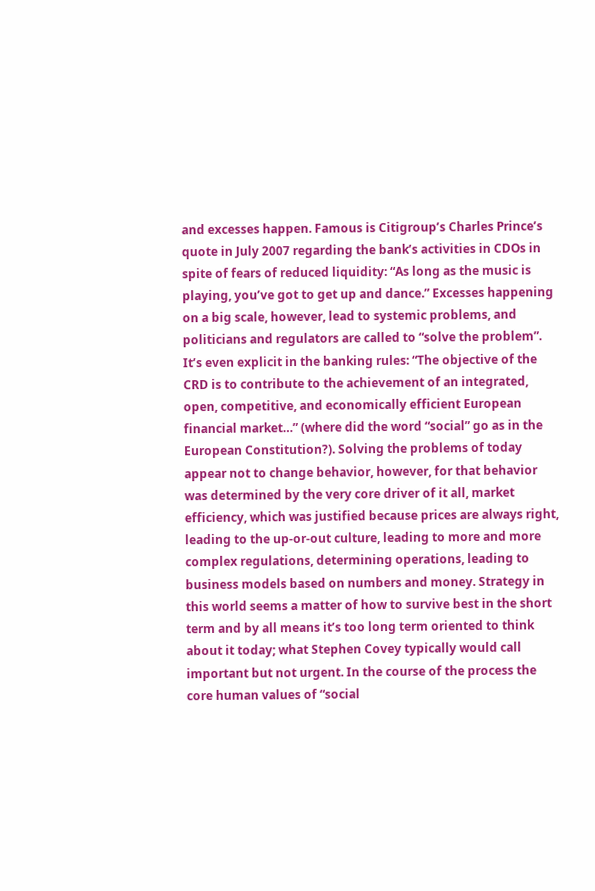and excesses happen. Famous is Citigroup’s Charles Prince’s quote in July 2007 regarding the bank’s activities in CDOs in spite of fears of reduced liquidity: “As long as the music is playing, you’ve got to get up and dance.” Excesses happening on a big scale, however, lead to systemic problems, and politicians and regulators are called to “solve the problem”. It’s even explicit in the banking rules: “The objective of the CRD is to contribute to the achievement of an integrated, open, competitive, and economically efficient European financial market…” (where did the word “social” go as in the European Constitution?). Solving the problems of today appear not to change behavior, however, for that behavior was determined by the very core driver of it all, market efficiency, which was justified because prices are always right, leading to the up-or-out culture, leading to more and more complex regulations, determining operations, leading to business models based on numbers and money. Strategy in this world seems a matter of how to survive best in the short term and by all means it’s too long term oriented to think about it today; what Stephen Covey typically would call important but not urgent. In the course of the process the core human values of “social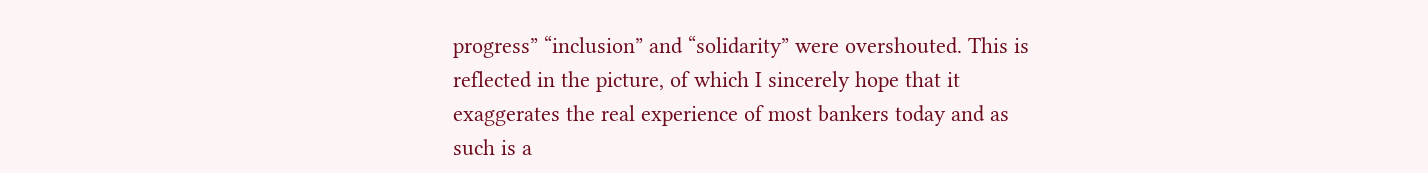progress” “inclusion” and “solidarity” were overshouted. This is reflected in the picture, of which I sincerely hope that it exaggerates the real experience of most bankers today and as such is a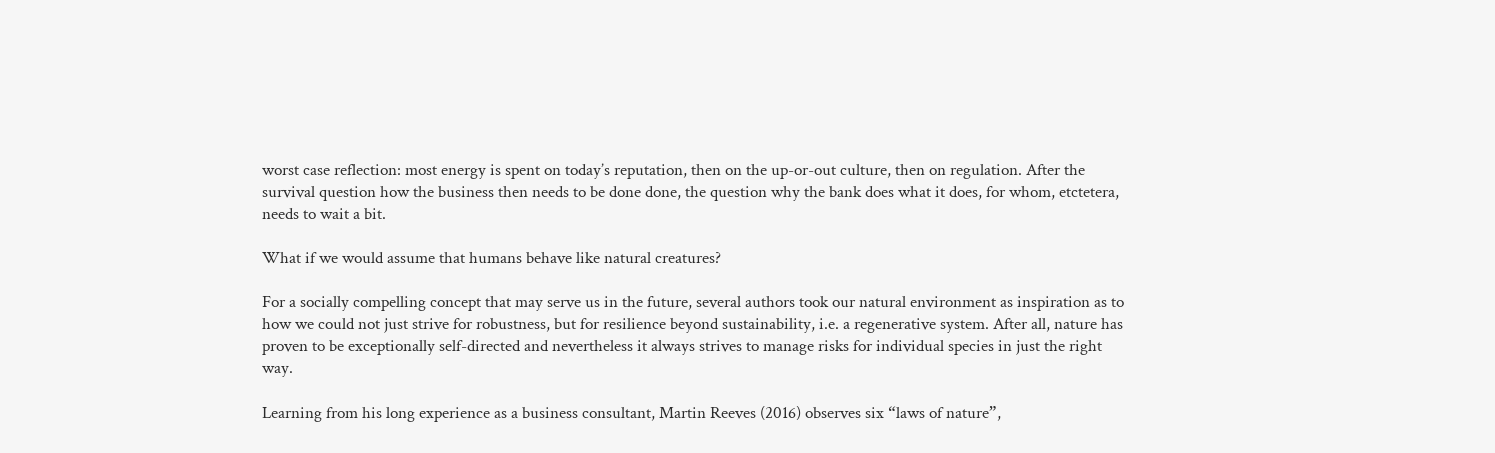worst case reflection: most energy is spent on today’s reputation, then on the up-or-out culture, then on regulation. After the survival question how the business then needs to be done done, the question why the bank does what it does, for whom, etctetera, needs to wait a bit.

What if we would assume that humans behave like natural creatures?

For a socially compelling concept that may serve us in the future, several authors took our natural environment as inspiration as to how we could not just strive for robustness, but for resilience beyond sustainability, i.e. a regenerative system. After all, nature has proven to be exceptionally self-directed and nevertheless it always strives to manage risks for individual species in just the right way.

Learning from his long experience as a business consultant, Martin Reeves (2016) observes six “laws of nature”,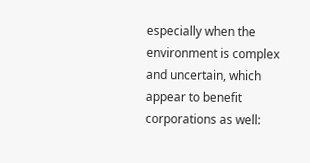especially when the environment is complex and uncertain, which appear to benefit corporations as well: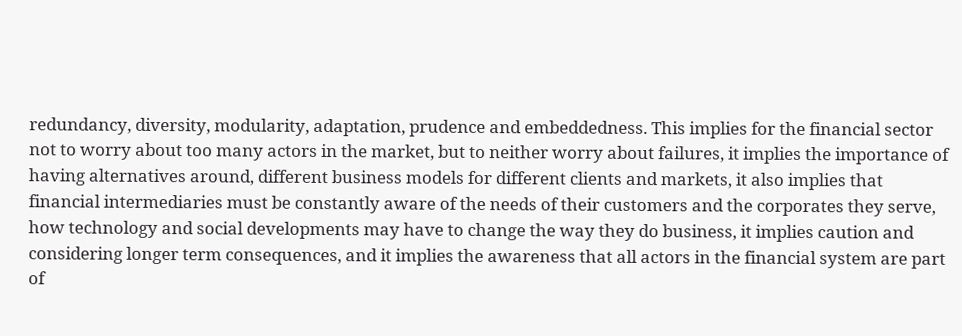redundancy, diversity, modularity, adaptation, prudence and embeddedness. This implies for the financial sector not to worry about too many actors in the market, but to neither worry about failures, it implies the importance of having alternatives around, different business models for different clients and markets, it also implies that financial intermediaries must be constantly aware of the needs of their customers and the corporates they serve, how technology and social developments may have to change the way they do business, it implies caution and considering longer term consequences, and it implies the awareness that all actors in the financial system are part of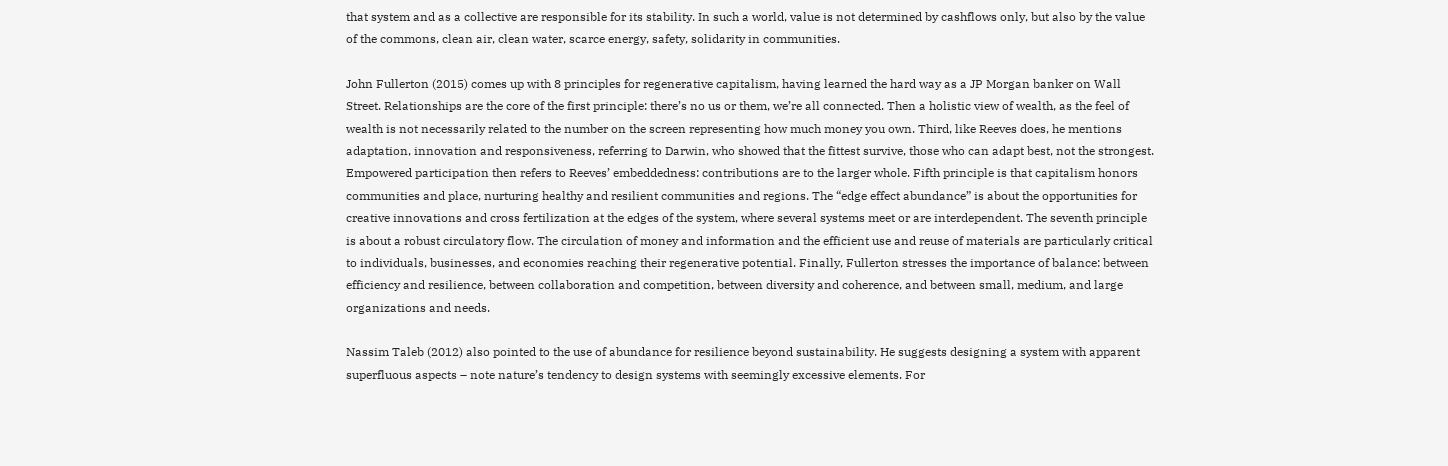that system and as a collective are responsible for its stability. In such a world, value is not determined by cashflows only, but also by the value of the commons, clean air, clean water, scarce energy, safety, solidarity in communities.

John Fullerton (2015) comes up with 8 principles for regenerative capitalism, having learned the hard way as a JP Morgan banker on Wall Street. Relationships are the core of the first principle: there’s no us or them, we’re all connected. Then a holistic view of wealth, as the feel of wealth is not necessarily related to the number on the screen representing how much money you own. Third, like Reeves does, he mentions adaptation, innovation and responsiveness, referring to Darwin, who showed that the fittest survive, those who can adapt best, not the strongest. Empowered participation then refers to Reeves’ embeddedness: contributions are to the larger whole. Fifth principle is that capitalism honors communities and place, nurturing healthy and resilient communities and regions. The “edge effect abundance” is about the opportunities for creative innovations and cross fertilization at the edges of the system, where several systems meet or are interdependent. The seventh principle is about a robust circulatory flow. The circulation of money and information and the efficient use and reuse of materials are particularly critical to individuals, businesses, and economies reaching their regenerative potential. Finally, Fullerton stresses the importance of balance: between efficiency and resilience, between collaboration and competition, between diversity and coherence, and between small, medium, and large organizations and needs.

Nassim Taleb (2012) also pointed to the use of abundance for resilience beyond sustainability. He suggests designing a system with apparent superfluous aspects – note nature’s tendency to design systems with seemingly excessive elements. For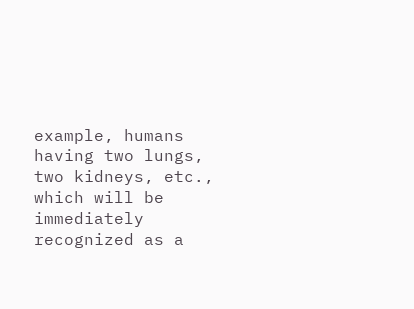example, humans having two lungs, two kidneys, etc., which will be immediately recognized as a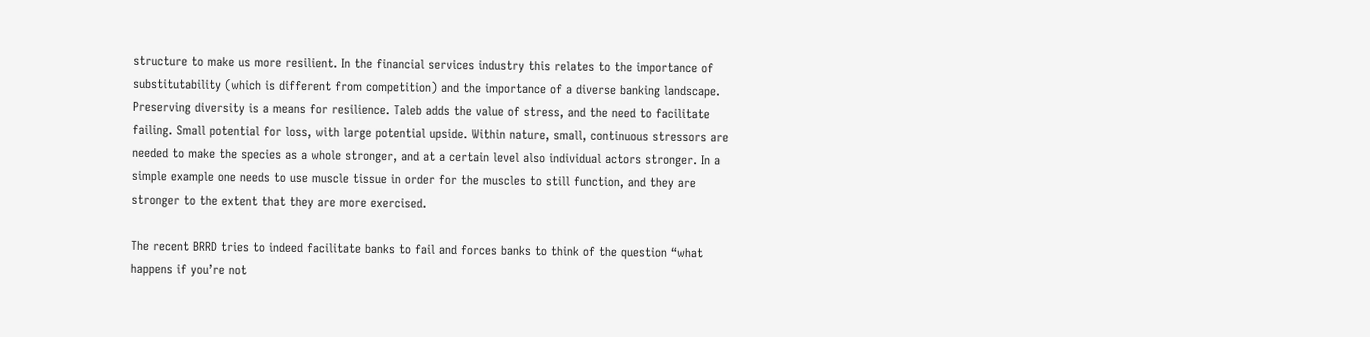structure to make us more resilient. In the financial services industry this relates to the importance of substitutability (which is different from competition) and the importance of a diverse banking landscape. Preserving diversity is a means for resilience. Taleb adds the value of stress, and the need to facilitate failing. Small potential for loss, with large potential upside. Within nature, small, continuous stressors are needed to make the species as a whole stronger, and at a certain level also individual actors stronger. In a simple example one needs to use muscle tissue in order for the muscles to still function, and they are stronger to the extent that they are more exercised.

The recent BRRD tries to indeed facilitate banks to fail and forces banks to think of the question “what happens if you’re not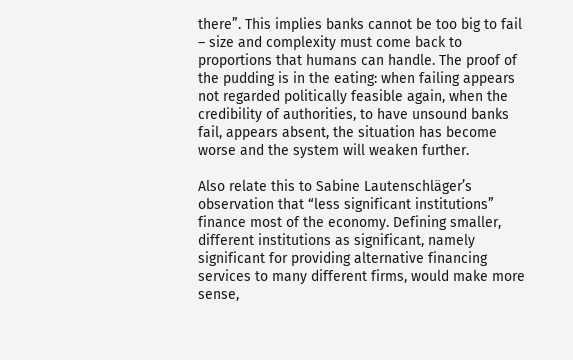there”. This implies banks cannot be too big to fail – size and complexity must come back to proportions that humans can handle. The proof of the pudding is in the eating: when failing appears not regarded politically feasible again, when the credibility of authorities, to have unsound banks fail, appears absent, the situation has become worse and the system will weaken further.

Also relate this to Sabine Lautenschläger’s observation that “less significant institutions” finance most of the economy. Defining smaller, different institutions as significant, namely significant for providing alternative financing services to many different firms, would make more sense,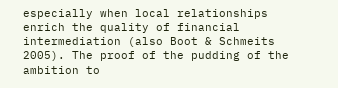especially when local relationships enrich the quality of financial intermediation (also Boot & Schmeits 2005). The proof of the pudding of the ambition to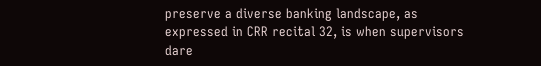preserve a diverse banking landscape, as expressed in CRR recital 32, is when supervisors dare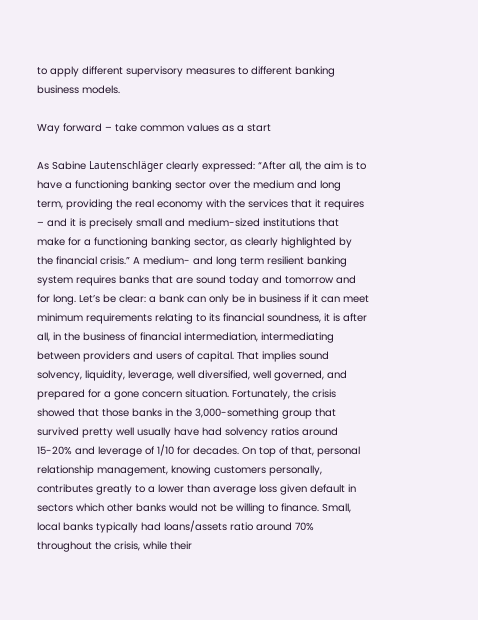to apply different supervisory measures to different banking business models.

Way forward – take common values as a start

As Sabine Lautenschläger clearly expressed: “After all, the aim is to have a functioning banking sector over the medium and long term, providing the real economy with the services that it requires – and it is precisely small and medium-sized institutions that make for a functioning banking sector, as clearly highlighted by the financial crisis.” A medium- and long term resilient banking system requires banks that are sound today and tomorrow and for long. Let’s be clear: a bank can only be in business if it can meet minimum requirements relating to its financial soundness, it is after all, in the business of financial intermediation, intermediating between providers and users of capital. That implies sound solvency, liquidity, leverage, well diversified, well governed, and prepared for a gone concern situation. Fortunately, the crisis showed that those banks in the 3,000-something group that survived pretty well usually have had solvency ratios around 15-20% and leverage of 1/10 for decades. On top of that, personal relationship management, knowing customers personally, contributes greatly to a lower than average loss given default in sectors which other banks would not be willing to finance. Small, local banks typically had loans/assets ratio around 70% throughout the crisis, while their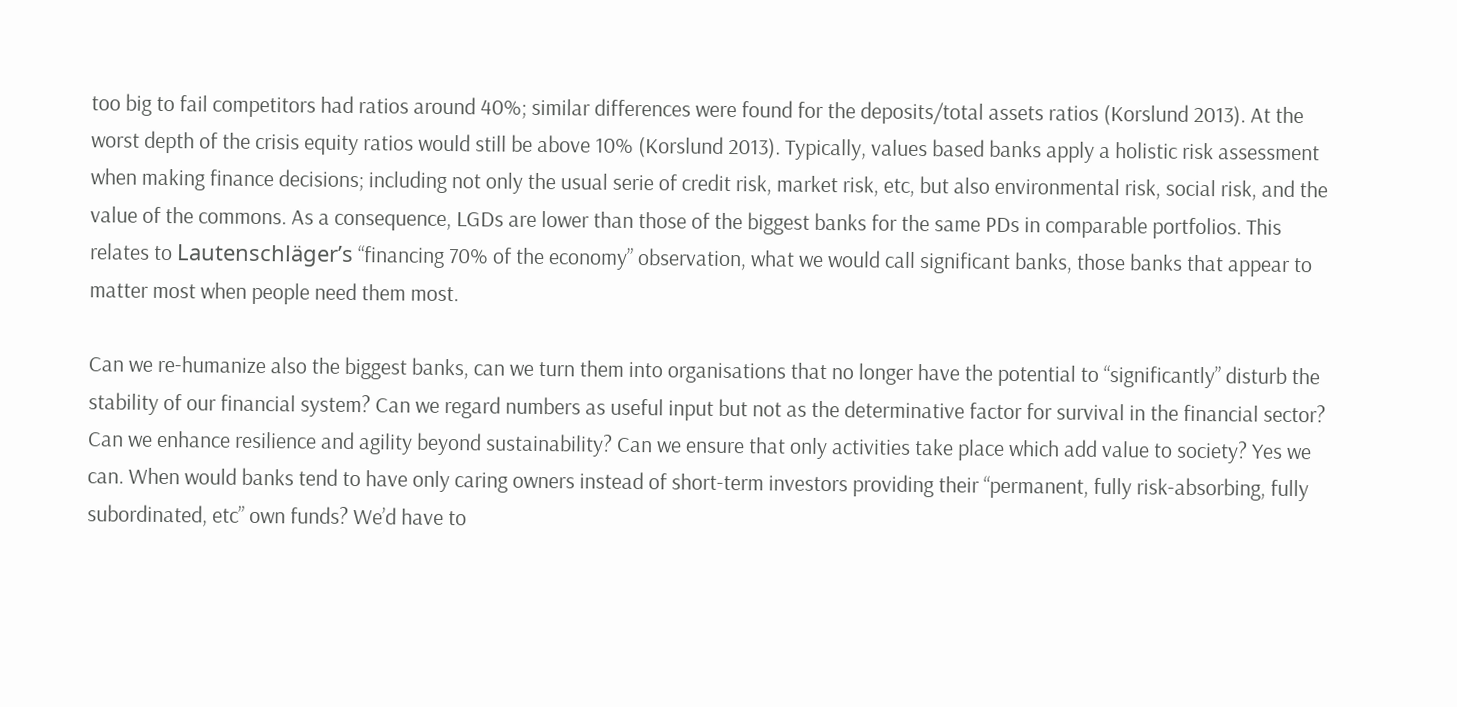too big to fail competitors had ratios around 40%; similar differences were found for the deposits/total assets ratios (Korslund 2013). At the worst depth of the crisis equity ratios would still be above 10% (Korslund 2013). Typically, values based banks apply a holistic risk assessment when making finance decisions; including not only the usual serie of credit risk, market risk, etc, but also environmental risk, social risk, and the value of the commons. As a consequence, LGDs are lower than those of the biggest banks for the same PDs in comparable portfolios. This relates to Lautenschläger’s “financing 70% of the economy” observation, what we would call significant banks, those banks that appear to matter most when people need them most.

Can we re-humanize also the biggest banks, can we turn them into organisations that no longer have the potential to “significantly” disturb the stability of our financial system? Can we regard numbers as useful input but not as the determinative factor for survival in the financial sector? Can we enhance resilience and agility beyond sustainability? Can we ensure that only activities take place which add value to society? Yes we can. When would banks tend to have only caring owners instead of short-term investors providing their “permanent, fully risk-absorbing, fully subordinated, etc” own funds? We’d have to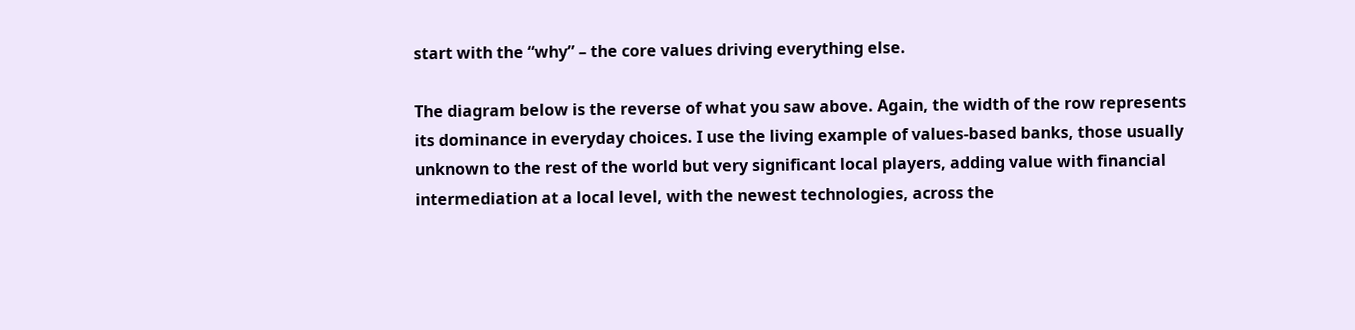start with the “why” – the core values driving everything else.

The diagram below is the reverse of what you saw above. Again, the width of the row represents its dominance in everyday choices. I use the living example of values-based banks, those usually unknown to the rest of the world but very significant local players, adding value with financial intermediation at a local level, with the newest technologies, across the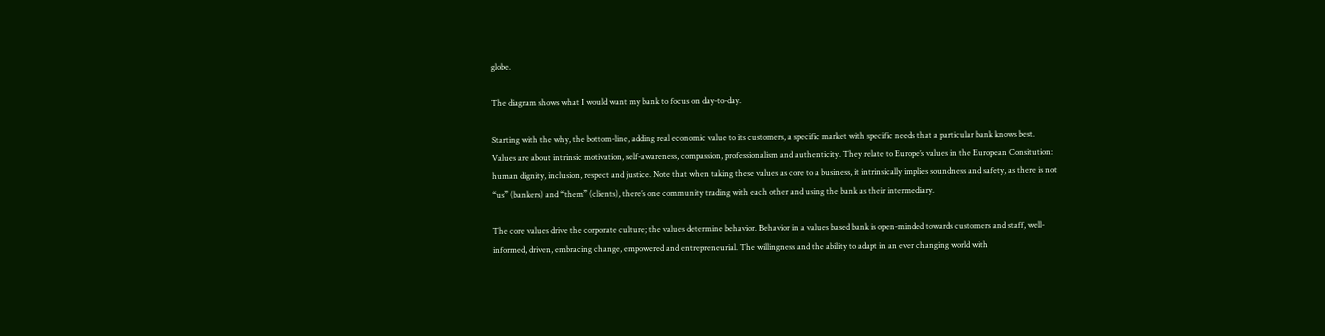globe.

The diagram shows what I would want my bank to focus on day-to-day.

Starting with the why, the bottom-line, adding real economic value to its customers, a specific market with specific needs that a particular bank knows best. Values are about intrinsic motivation, self-awareness, compassion, professionalism and authenticity. They relate to Europe’s values in the European Consitution: human dignity, inclusion, respect and justice. Note that when taking these values as core to a business, it intrinsically implies soundness and safety, as there is not “us” (bankers) and “them” (clients), there’s one community trading with each other and using the bank as their intermediary.

The core values drive the corporate culture; the values determine behavior. Behavior in a values based bank is open-minded towards customers and staff, well-informed, driven, embracing change, empowered and entrepreneurial. The willingness and the ability to adapt in an ever changing world with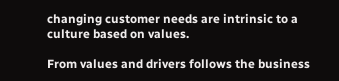changing customer needs are intrinsic to a culture based on values.

From values and drivers follows the business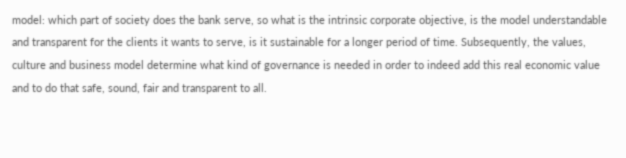model: which part of society does the bank serve, so what is the intrinsic corporate objective, is the model understandable and transparent for the clients it wants to serve, is it sustainable for a longer period of time. Subsequently, the values, culture and business model determine what kind of governance is needed in order to indeed add this real economic value and to do that safe, sound, fair and transparent to all.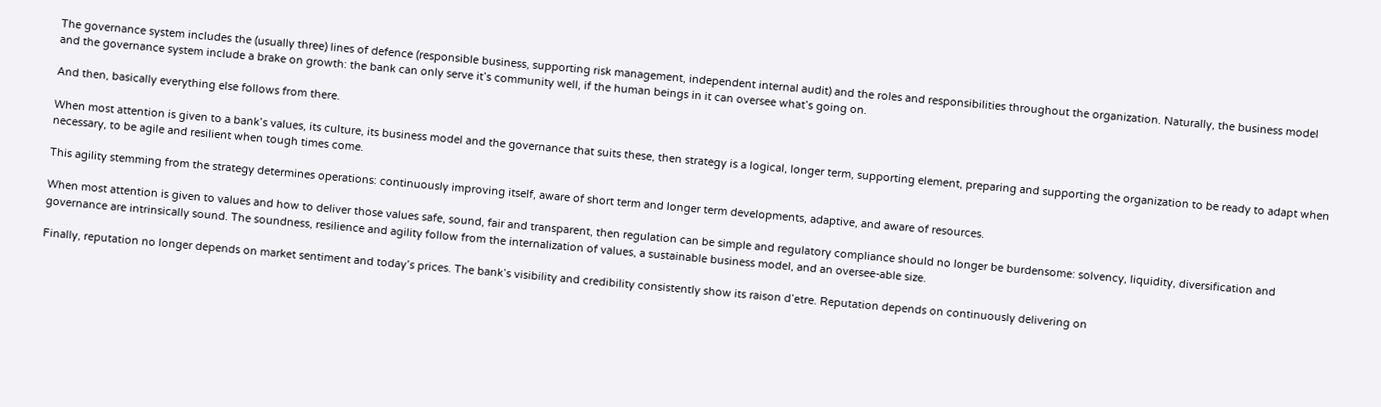The governance system includes the (usually three) lines of defence (responsible business, supporting risk management, independent internal audit) and the roles and responsibilities throughout the organization. Naturally, the business model and the governance system include a brake on growth: the bank can only serve it’s community well, if the human beings in it can oversee what’s going on.

And then, basically everything else follows from there.

When most attention is given to a bank’s values, its culture, its business model and the governance that suits these, then strategy is a logical, longer term, supporting element, preparing and supporting the organization to be ready to adapt when necessary, to be agile and resilient when tough times come.

This agility stemming from the strategy determines operations: continuously improving itself, aware of short term and longer term developments, adaptive, and aware of resources.

When most attention is given to values and how to deliver those values safe, sound, fair and transparent, then regulation can be simple and regulatory compliance should no longer be burdensome: solvency, liquidity, diversification and governance are intrinsically sound. The soundness, resilience and agility follow from the internalization of values, a sustainable business model, and an oversee-able size.

Finally, reputation no longer depends on market sentiment and today’s prices. The bank’s visibility and credibility consistently show its raison d’etre. Reputation depends on continuously delivering on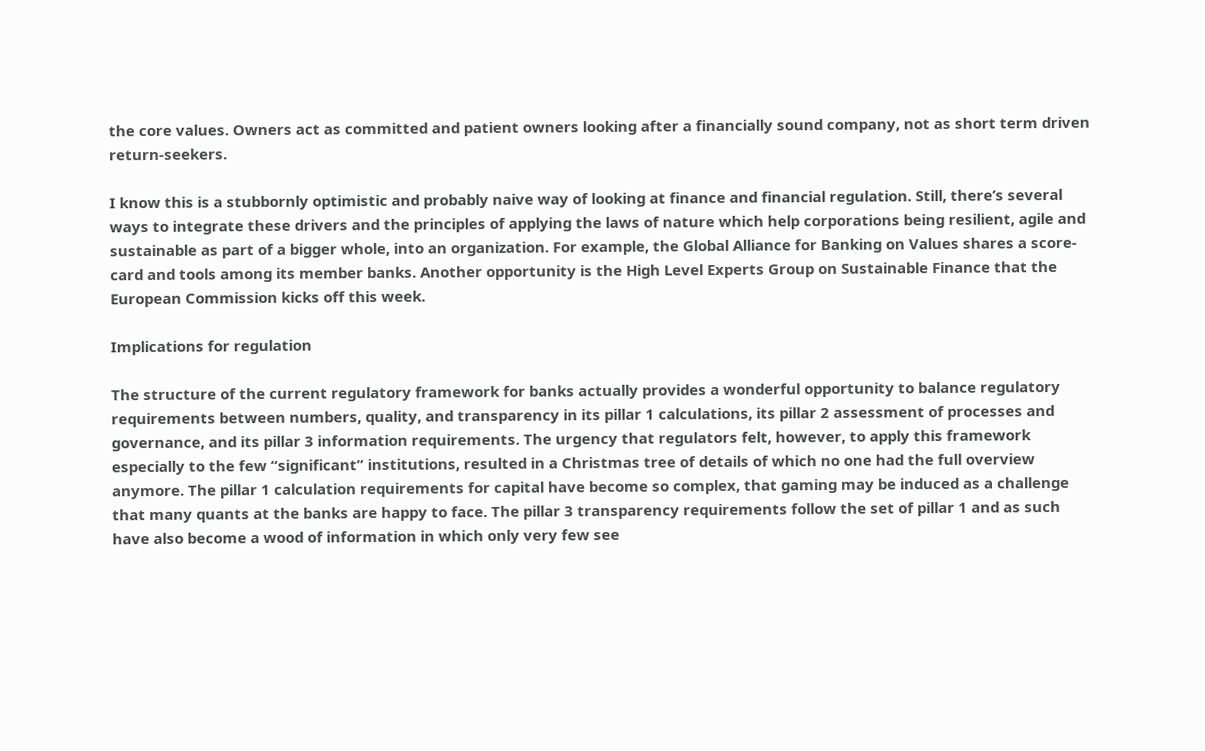the core values. Owners act as committed and patient owners looking after a financially sound company, not as short term driven return-seekers.

I know this is a stubbornly optimistic and probably naive way of looking at finance and financial regulation. Still, there’s several ways to integrate these drivers and the principles of applying the laws of nature which help corporations being resilient, agile and sustainable as part of a bigger whole, into an organization. For example, the Global Alliance for Banking on Values shares a score-card and tools among its member banks. Another opportunity is the High Level Experts Group on Sustainable Finance that the European Commission kicks off this week.

Implications for regulation

The structure of the current regulatory framework for banks actually provides a wonderful opportunity to balance regulatory requirements between numbers, quality, and transparency in its pillar 1 calculations, its pillar 2 assessment of processes and governance, and its pillar 3 information requirements. The urgency that regulators felt, however, to apply this framework especially to the few “significant” institutions, resulted in a Christmas tree of details of which no one had the full overview anymore. The pillar 1 calculation requirements for capital have become so complex, that gaming may be induced as a challenge that many quants at the banks are happy to face. The pillar 3 transparency requirements follow the set of pillar 1 and as such have also become a wood of information in which only very few see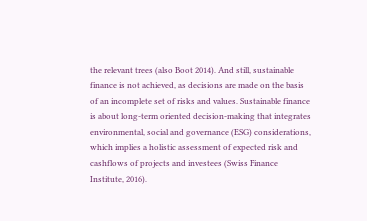the relevant trees (also Boot 2014). And still, sustainable finance is not achieved, as decisions are made on the basis of an incomplete set of risks and values. Sustainable finance is about long-term oriented decision-making that integrates environmental, social and governance (ESG) considerations, which implies a holistic assessment of expected risk and cashflows of projects and investees (Swiss Finance Institute, 2016).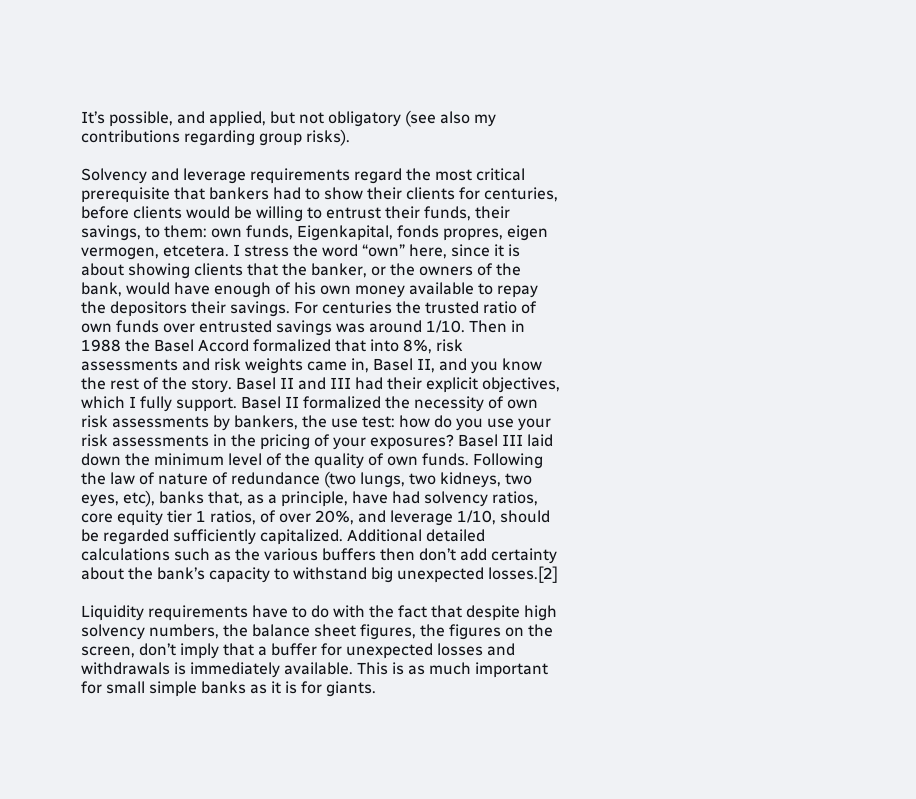It’s possible, and applied, but not obligatory (see also my contributions regarding group risks).

Solvency and leverage requirements regard the most critical prerequisite that bankers had to show their clients for centuries, before clients would be willing to entrust their funds, their savings, to them: own funds, Eigenkapital, fonds propres, eigen vermogen, etcetera. I stress the word “own” here, since it is about showing clients that the banker, or the owners of the bank, would have enough of his own money available to repay the depositors their savings. For centuries the trusted ratio of own funds over entrusted savings was around 1/10. Then in 1988 the Basel Accord formalized that into 8%, risk assessments and risk weights came in, Basel II, and you know the rest of the story. Basel II and III had their explicit objectives, which I fully support. Basel II formalized the necessity of own risk assessments by bankers, the use test: how do you use your risk assessments in the pricing of your exposures? Basel III laid down the minimum level of the quality of own funds. Following the law of nature of redundance (two lungs, two kidneys, two eyes, etc), banks that, as a principle, have had solvency ratios, core equity tier 1 ratios, of over 20%, and leverage 1/10, should be regarded sufficiently capitalized. Additional detailed calculations such as the various buffers then don’t add certainty about the bank’s capacity to withstand big unexpected losses.[2]

Liquidity requirements have to do with the fact that despite high solvency numbers, the balance sheet figures, the figures on the screen, don’t imply that a buffer for unexpected losses and withdrawals is immediately available. This is as much important for small simple banks as it is for giants.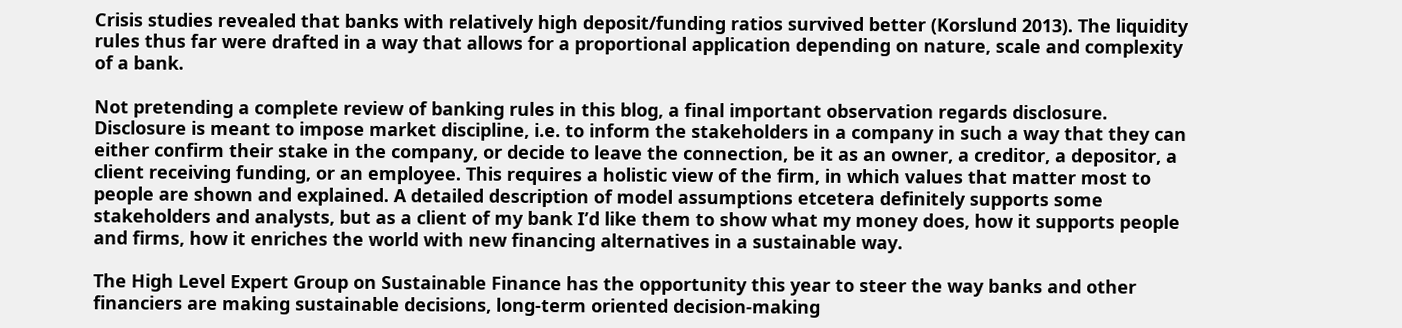Crisis studies revealed that banks with relatively high deposit/funding ratios survived better (Korslund 2013). The liquidity rules thus far were drafted in a way that allows for a proportional application depending on nature, scale and complexity of a bank.

Not pretending a complete review of banking rules in this blog, a final important observation regards disclosure. Disclosure is meant to impose market discipline, i.e. to inform the stakeholders in a company in such a way that they can either confirm their stake in the company, or decide to leave the connection, be it as an owner, a creditor, a depositor, a client receiving funding, or an employee. This requires a holistic view of the firm, in which values that matter most to people are shown and explained. A detailed description of model assumptions etcetera definitely supports some stakeholders and analysts, but as a client of my bank I’d like them to show what my money does, how it supports people and firms, how it enriches the world with new financing alternatives in a sustainable way.

The High Level Expert Group on Sustainable Finance has the opportunity this year to steer the way banks and other financiers are making sustainable decisions, long-term oriented decision-making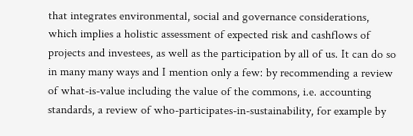that integrates environmental, social and governance considerations, which implies a holistic assessment of expected risk and cashflows of projects and investees, as well as the participation by all of us. It can do so in many many ways and I mention only a few: by recommending a review of what-is-value including the value of the commons, i.e. accounting standards, a review of who-participates-in-sustainability, for example by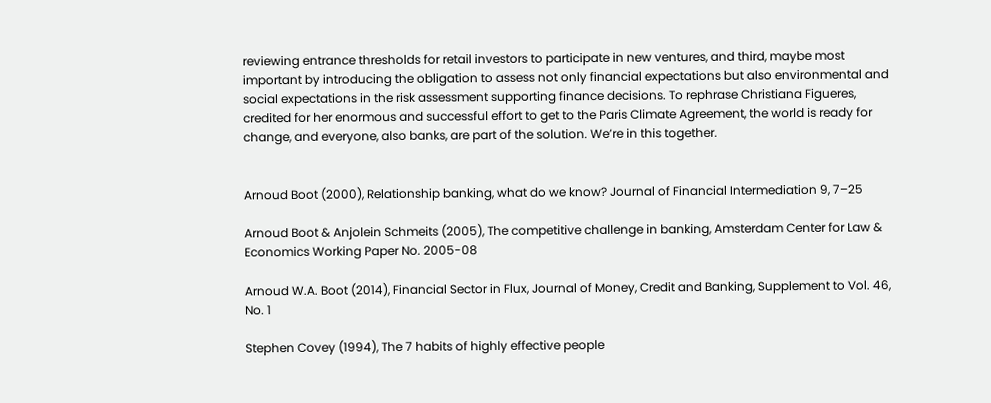reviewing entrance thresholds for retail investors to participate in new ventures, and third, maybe most important by introducing the obligation to assess not only financial expectations but also environmental and social expectations in the risk assessment supporting finance decisions. To rephrase Christiana Figueres, credited for her enormous and successful effort to get to the Paris Climate Agreement, the world is ready for change, and everyone, also banks, are part of the solution. We’re in this together.


Arnoud Boot (2000), Relationship banking, what do we know? Journal of Financial Intermediation 9, 7–25

Arnoud Boot & Anjolein Schmeits (2005), The competitive challenge in banking, Amsterdam Center for Law & Economics Working Paper No. 2005-08

Arnoud W.A. Boot (2014), Financial Sector in Flux, Journal of Money, Credit and Banking, Supplement to Vol. 46, No. 1

Stephen Covey (1994), The 7 habits of highly effective people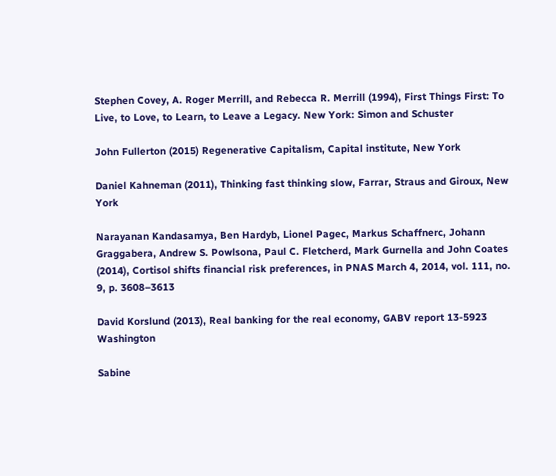Stephen Covey, A. Roger Merrill, and Rebecca R. Merrill (1994), First Things First: To Live, to Love, to Learn, to Leave a Legacy. New York: Simon and Schuster

John Fullerton (2015) Regenerative Capitalism, Capital institute, New York

Daniel Kahneman (2011), Thinking fast thinking slow, Farrar, Straus and Giroux, New York

Narayanan Kandasamya, Ben Hardyb, Lionel Pagec, Markus Schaffnerc, Johann Graggabera, Andrew S. Powlsona, Paul C. Fletcherd, Mark Gurnella and John Coates (2014), Cortisol shifts financial risk preferences, in PNAS March 4, 2014, vol. 111, no. 9, p. 3608–3613

David Korslund (2013), Real banking for the real economy, GABV report 13-5923 Washington

Sabine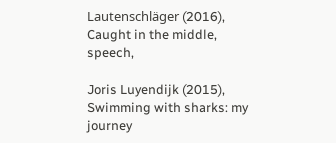Lautenschläger (2016), Caught in the middle, speech,

Joris Luyendijk (2015), Swimming with sharks: my journey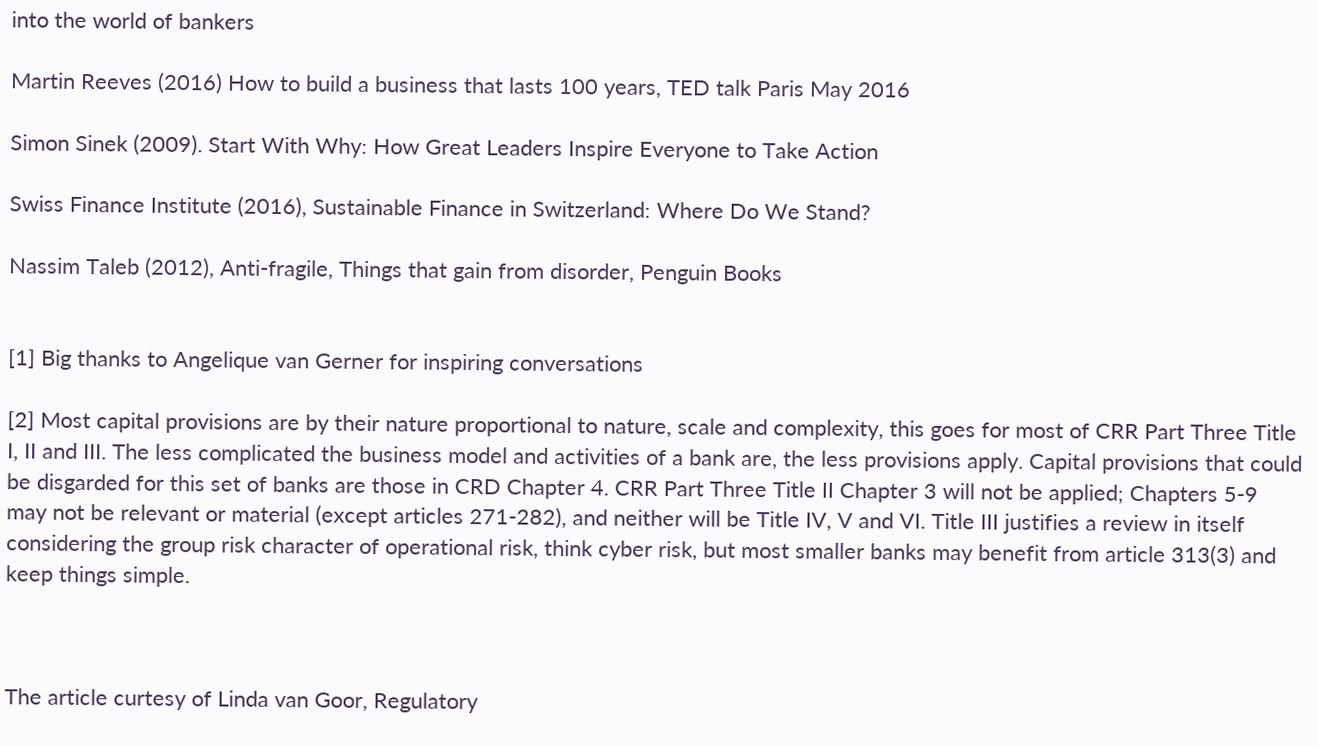into the world of bankers

Martin Reeves (2016) How to build a business that lasts 100 years, TED talk Paris May 2016

Simon Sinek (2009). Start With Why: How Great Leaders Inspire Everyone to Take Action

Swiss Finance Institute (2016), Sustainable Finance in Switzerland: Where Do We Stand?

Nassim Taleb (2012), Anti-fragile, Things that gain from disorder, Penguin Books


[1] Big thanks to Angelique van Gerner for inspiring conversations

[2] Most capital provisions are by their nature proportional to nature, scale and complexity, this goes for most of CRR Part Three Title I, II and III. The less complicated the business model and activities of a bank are, the less provisions apply. Capital provisions that could be disgarded for this set of banks are those in CRD Chapter 4. CRR Part Three Title II Chapter 3 will not be applied; Chapters 5-9 may not be relevant or material (except articles 271-282), and neither will be Title IV, V and VI. Title III justifies a review in itself considering the group risk character of operational risk, think cyber risk, but most smaller banks may benefit from article 313(3) and keep things simple.



The article curtesy of Linda van Goor, Regulatory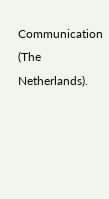Communication (The Netherlands).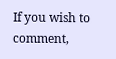If you wish to comment,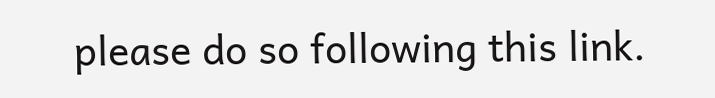please do so following this link.